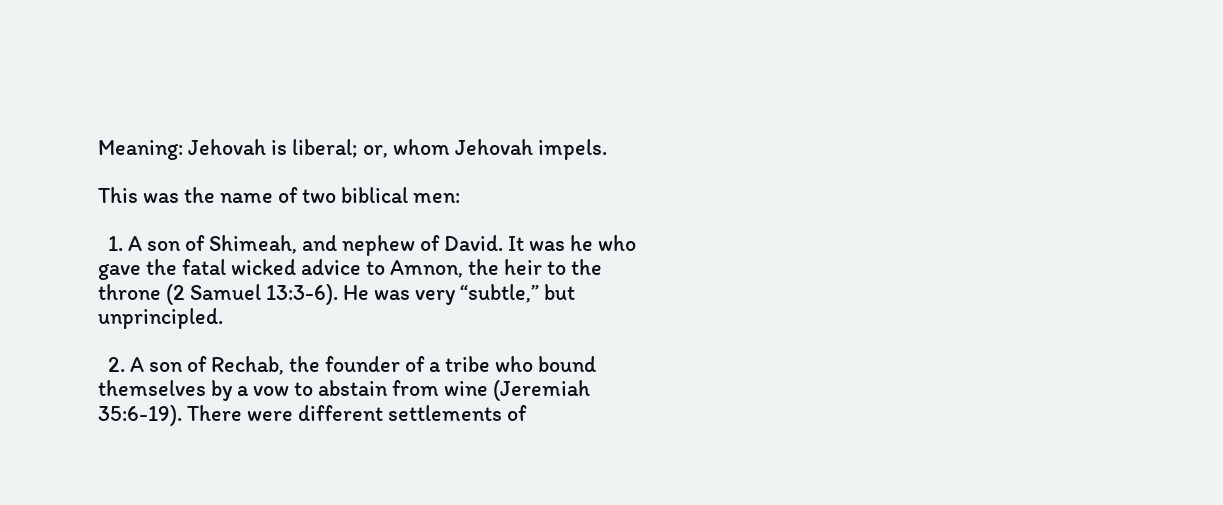Meaning: Jehovah is liberal; or, whom Jehovah impels.

This was the name of two biblical men:

  1. A son of Shimeah, and nephew of David. It was he who gave the fatal wicked advice to Amnon, the heir to the throne (2 Samuel 13:3-6). He was very “subtle,” but unprincipled.

  2. A son of Rechab, the founder of a tribe who bound themselves by a vow to abstain from wine (Jeremiah 35:6-19). There were different settlements of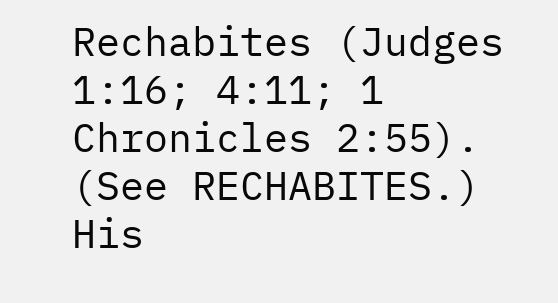Rechabites (Judges 1:16; 4:11; 1 Chronicles 2:55). (See RECHABITES.) His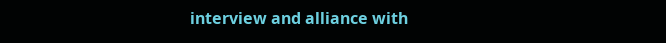interview and alliance with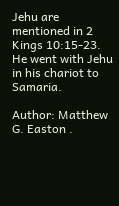Jehu are mentioned in 2 Kings 10:15-23. He went with Jehu in his chariot to Samaria.

Author: Matthew G. Easton .